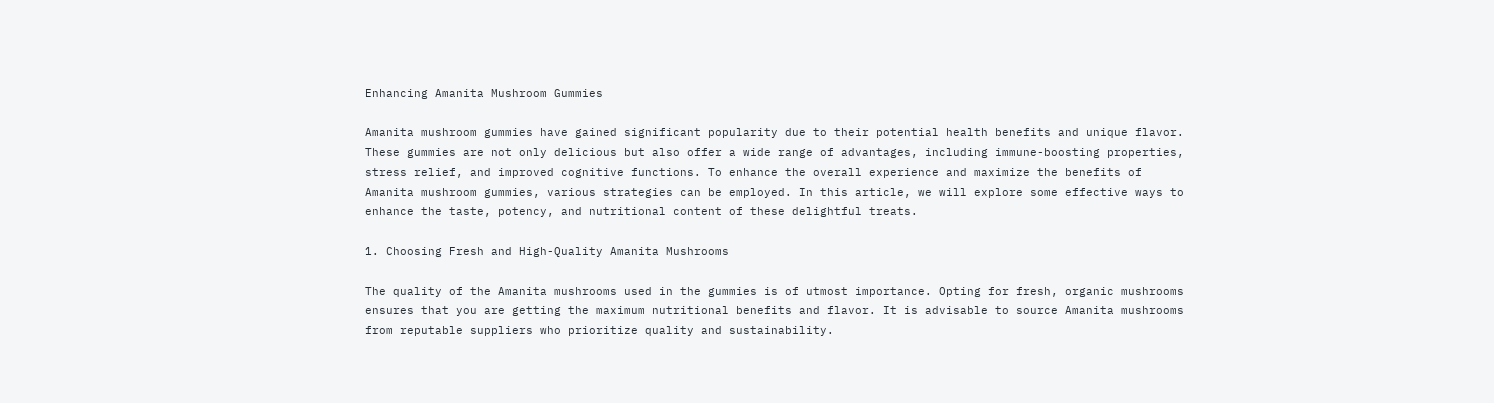Enhancing Amanita Mushroom Gummies

Amanita mushroom gummies have gained significant popularity due to their potential health benefits and unique flavor. These gummies are not only delicious but also offer a wide range of advantages, including immune-boosting properties, stress relief, and improved cognitive functions. To enhance the overall experience and maximize the benefits of Amanita mushroom gummies, various strategies can be employed. In this article, we will explore some effective ways to enhance the taste, potency, and nutritional content of these delightful treats.

1. Choosing Fresh and High-Quality Amanita Mushrooms

The quality of the Amanita mushrooms used in the gummies is of utmost importance. Opting for fresh, organic mushrooms ensures that you are getting the maximum nutritional benefits and flavor. It is advisable to source Amanita mushrooms from reputable suppliers who prioritize quality and sustainability.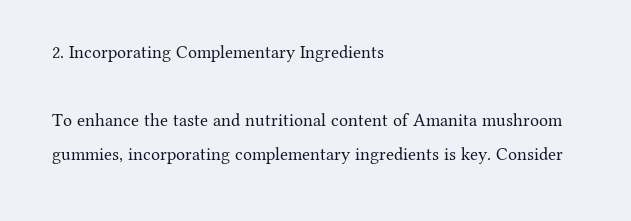2. Incorporating Complementary Ingredients

To enhance the taste and nutritional content of Amanita mushroom gummies, incorporating complementary ingredients is key. Consider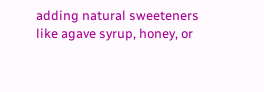adding natural sweeteners like agave syrup, honey, or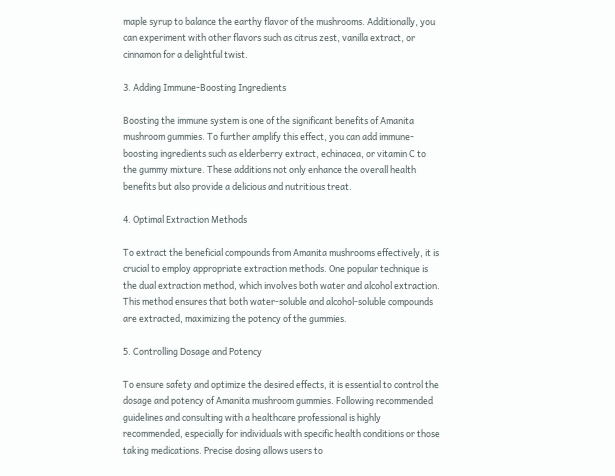maple syrup to balance the earthy flavor of the mushrooms. Additionally, you can experiment with other flavors such as citrus zest, vanilla extract, or cinnamon for a delightful twist.

3. Adding Immune-Boosting Ingredients

Boosting the immune system is one of the significant benefits of Amanita mushroom gummies. To further amplify this effect, you can add immune-boosting ingredients such as elderberry extract, echinacea, or vitamin C to the gummy mixture. These additions not only enhance the overall health benefits but also provide a delicious and nutritious treat.

4. Optimal Extraction Methods

To extract the beneficial compounds from Amanita mushrooms effectively, it is crucial to employ appropriate extraction methods. One popular technique is the dual extraction method, which involves both water and alcohol extraction. This method ensures that both water-soluble and alcohol-soluble compounds are extracted, maximizing the potency of the gummies.

5. Controlling Dosage and Potency

To ensure safety and optimize the desired effects, it is essential to control the dosage and potency of Amanita mushroom gummies. Following recommended guidelines and consulting with a healthcare professional is highly recommended, especially for individuals with specific health conditions or those taking medications. Precise dosing allows users to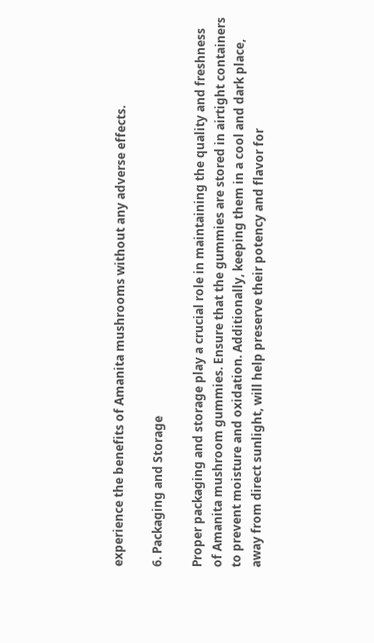experience the benefits of Amanita mushrooms without any adverse effects.

6. Packaging and Storage

Proper packaging and storage play a crucial role in maintaining the quality and freshness of Amanita mushroom gummies. Ensure that the gummies are stored in airtight containers to prevent moisture and oxidation. Additionally, keeping them in a cool and dark place, away from direct sunlight, will help preserve their potency and flavor for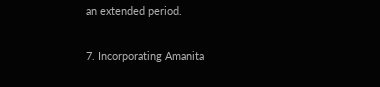an extended period.

7. Incorporating Amanita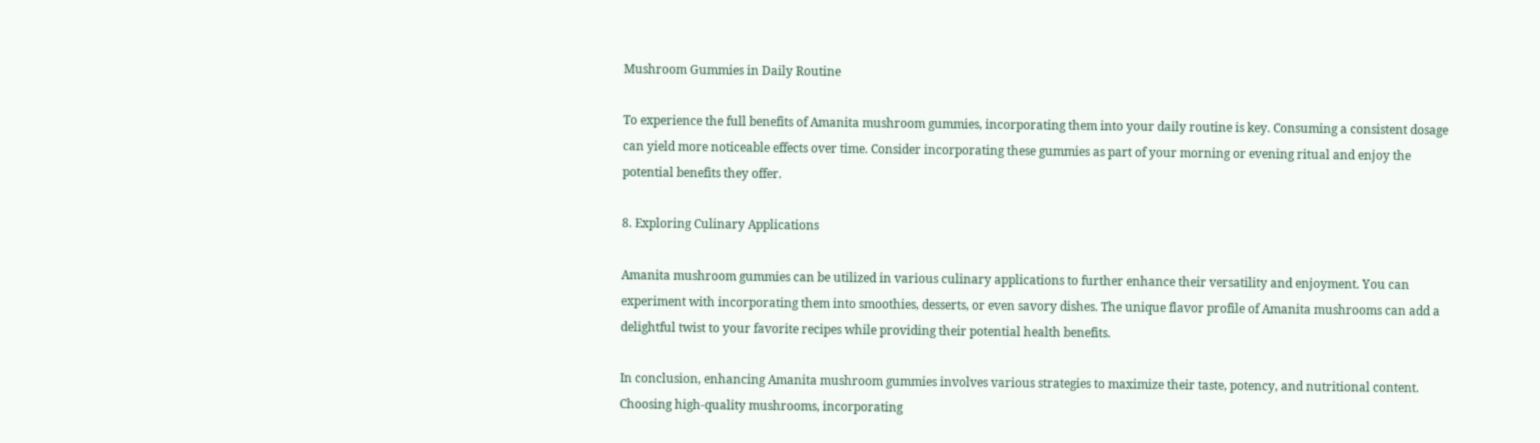Mushroom Gummies in Daily Routine

To experience the full benefits of Amanita mushroom gummies, incorporating them into your daily routine is key. Consuming a consistent dosage can yield more noticeable effects over time. Consider incorporating these gummies as part of your morning or evening ritual and enjoy the potential benefits they offer.

8. Exploring Culinary Applications

Amanita mushroom gummies can be utilized in various culinary applications to further enhance their versatility and enjoyment. You can experiment with incorporating them into smoothies, desserts, or even savory dishes. The unique flavor profile of Amanita mushrooms can add a delightful twist to your favorite recipes while providing their potential health benefits.

In conclusion, enhancing Amanita mushroom gummies involves various strategies to maximize their taste, potency, and nutritional content. Choosing high-quality mushrooms, incorporating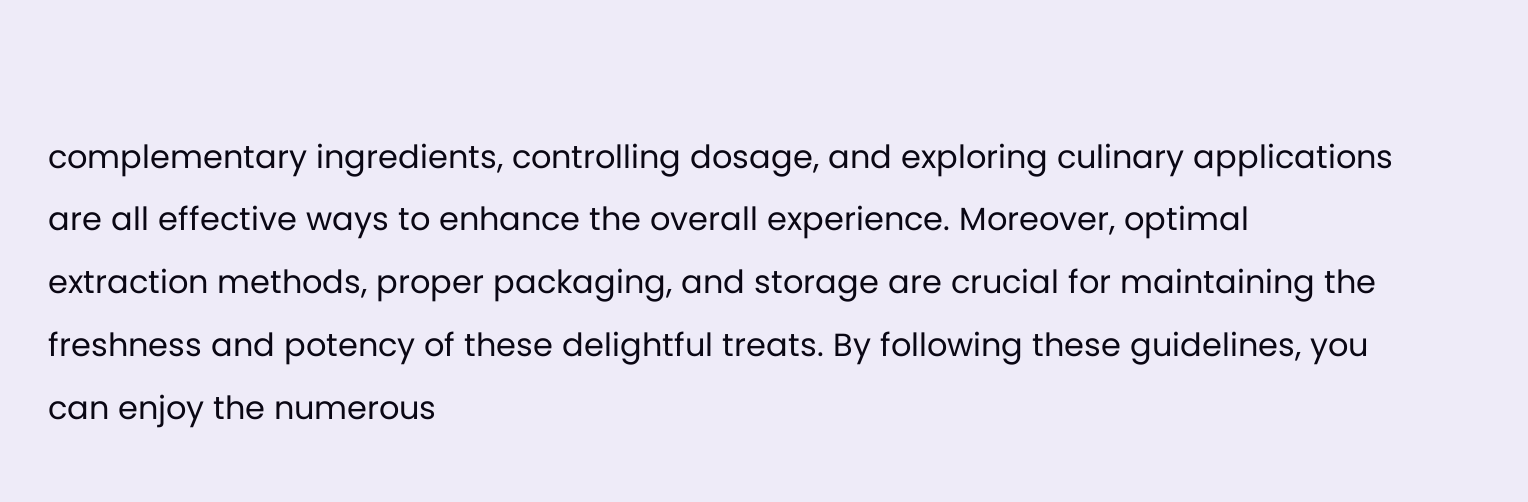complementary ingredients, controlling dosage, and exploring culinary applications are all effective ways to enhance the overall experience. Moreover, optimal extraction methods, proper packaging, and storage are crucial for maintaining the freshness and potency of these delightful treats. By following these guidelines, you can enjoy the numerous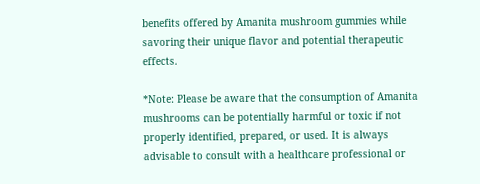benefits offered by Amanita mushroom gummies while savoring their unique flavor and potential therapeutic effects.

*Note: Please be aware that the consumption of Amanita mushrooms can be potentially harmful or toxic if not properly identified, prepared, or used. It is always advisable to consult with a healthcare professional or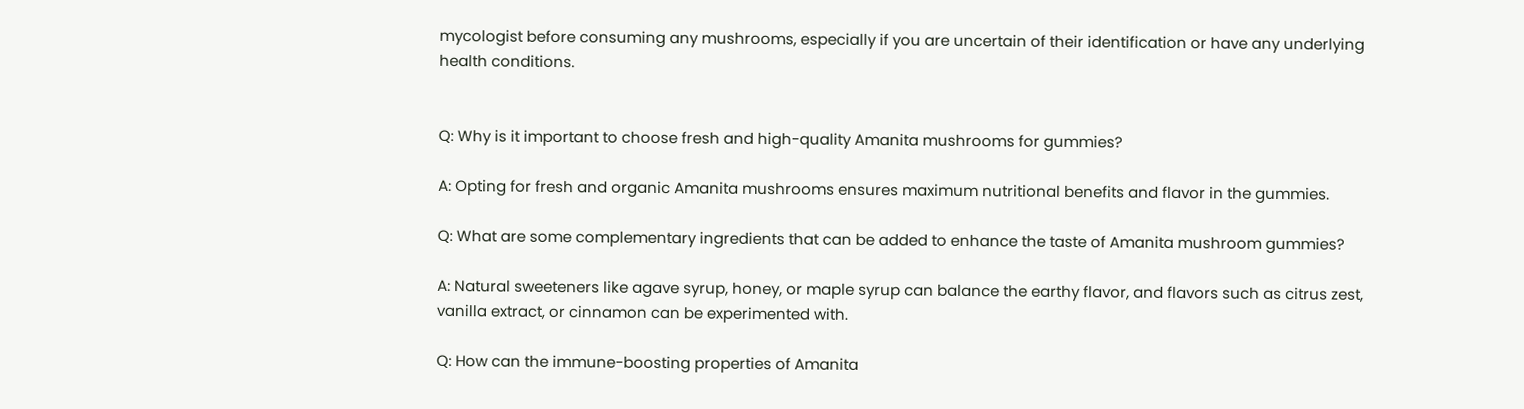mycologist before consuming any mushrooms, especially if you are uncertain of their identification or have any underlying health conditions.


Q: Why is it important to choose fresh and high-quality Amanita mushrooms for gummies?

A: Opting for fresh and organic Amanita mushrooms ensures maximum nutritional benefits and flavor in the gummies.

Q: What are some complementary ingredients that can be added to enhance the taste of Amanita mushroom gummies?

A: Natural sweeteners like agave syrup, honey, or maple syrup can balance the earthy flavor, and flavors such as citrus zest, vanilla extract, or cinnamon can be experimented with.

Q: How can the immune-boosting properties of Amanita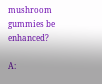mushroom gummies be enhanced?

A: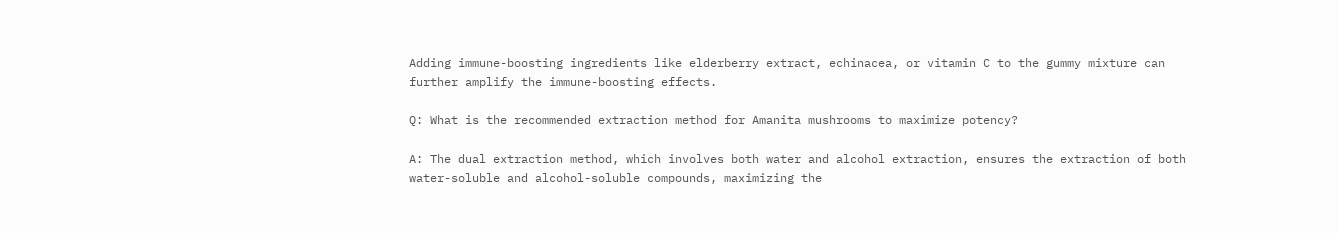Adding immune-boosting ingredients like elderberry extract, echinacea, or vitamin C to the gummy mixture can further amplify the immune-boosting effects.

Q: What is the recommended extraction method for Amanita mushrooms to maximize potency?

A: The dual extraction method, which involves both water and alcohol extraction, ensures the extraction of both water-soluble and alcohol-soluble compounds, maximizing the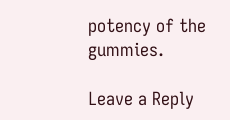potency of the gummies.

Leave a Reply